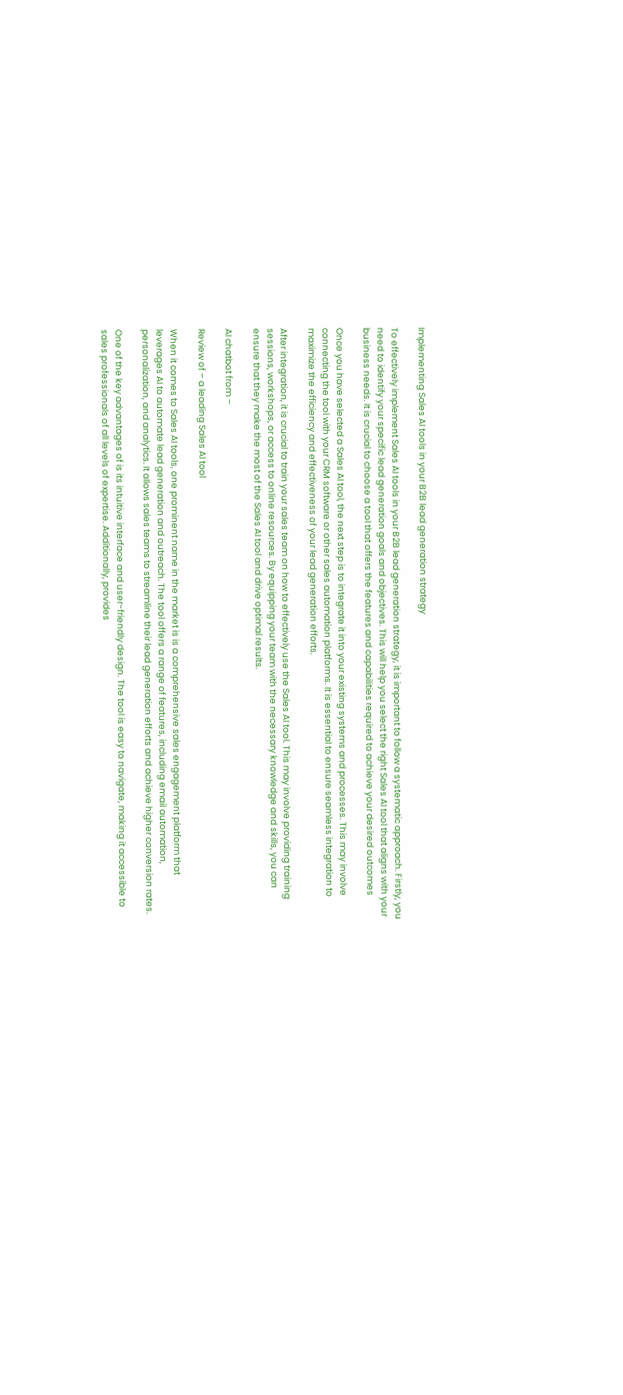Implementing Sales AI tools in your B2B lead generation strategy

To effectively implement Sales AI tools in your B2B lead generation strategy, it is important to follow a systematic approach. Firstly, you need to identify your specific lead generation goals and objectives. This will help you select the right Sales AI tool that aligns with your business needs. It is crucial to choose a tool that offers the features and capabilities required to achieve your desired outcomes

Once you have selected a Sales AI tool, the next step is to integrate it into your existing systems and processes. This may involve connecting the tool with your CRM software or other sales automation platforms. It is essential to ensure seamless integration to maximize the efficiency and effectiveness of your lead generation efforts.

After integration, it is crucial to train your sales team on how to effectively use the Sales AI tool. This may involve providing training sessions, workshops, or access to online resources. By equipping your team with the necessary knowledge and skills, you can ensure that they make the most of the Sales AI tool and drive optimal results.

AI chatbot from –

Review of – a leading Sales AI tool

When it comes to Sales AI tools, one prominent name in the market is is a comprehensive sales engagement platform that leverages AI to automate lead generation and outreach. The tool offers a range of features, including email automation, personalization, and analytics. It allows sales teams to streamline their lead generation efforts and achieve higher conversion rates.

One of the key advantages of is its intuitive interface and user-friendly design. The tool is easy to navigate, making it accessible to sales professionals of all levels of expertise. Additionally, provides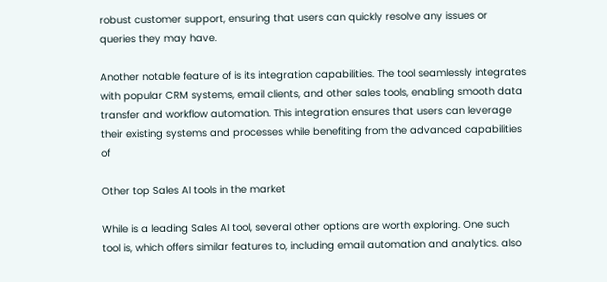robust customer support, ensuring that users can quickly resolve any issues or queries they may have.

Another notable feature of is its integration capabilities. The tool seamlessly integrates with popular CRM systems, email clients, and other sales tools, enabling smooth data transfer and workflow automation. This integration ensures that users can leverage their existing systems and processes while benefiting from the advanced capabilities of

Other top Sales AI tools in the market

While is a leading Sales AI tool, several other options are worth exploring. One such tool is, which offers similar features to, including email automation and analytics. also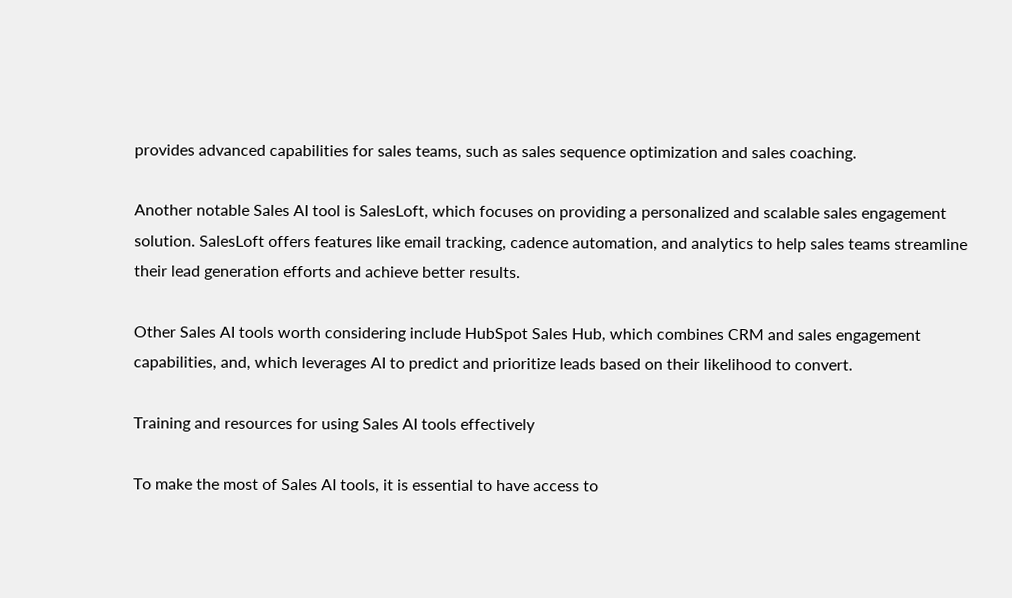provides advanced capabilities for sales teams, such as sales sequence optimization and sales coaching.

Another notable Sales AI tool is SalesLoft, which focuses on providing a personalized and scalable sales engagement solution. SalesLoft offers features like email tracking, cadence automation, and analytics to help sales teams streamline their lead generation efforts and achieve better results.

Other Sales AI tools worth considering include HubSpot Sales Hub, which combines CRM and sales engagement capabilities, and, which leverages AI to predict and prioritize leads based on their likelihood to convert.

Training and resources for using Sales AI tools effectively

To make the most of Sales AI tools, it is essential to have access to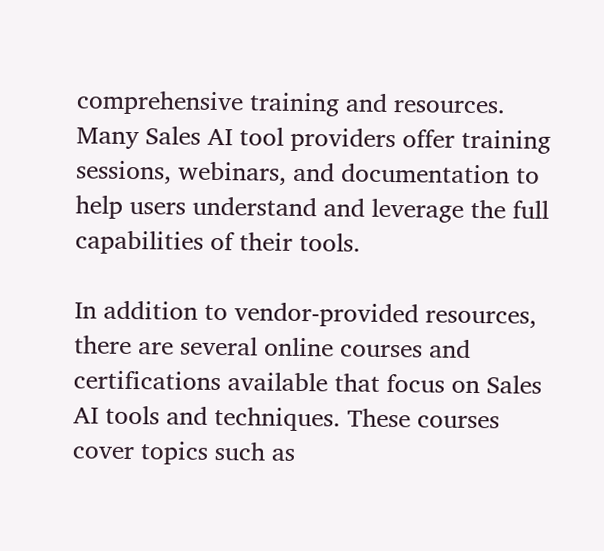comprehensive training and resources. Many Sales AI tool providers offer training sessions, webinars, and documentation to help users understand and leverage the full capabilities of their tools.

In addition to vendor-provided resources, there are several online courses and certifications available that focus on Sales AI tools and techniques. These courses cover topics such as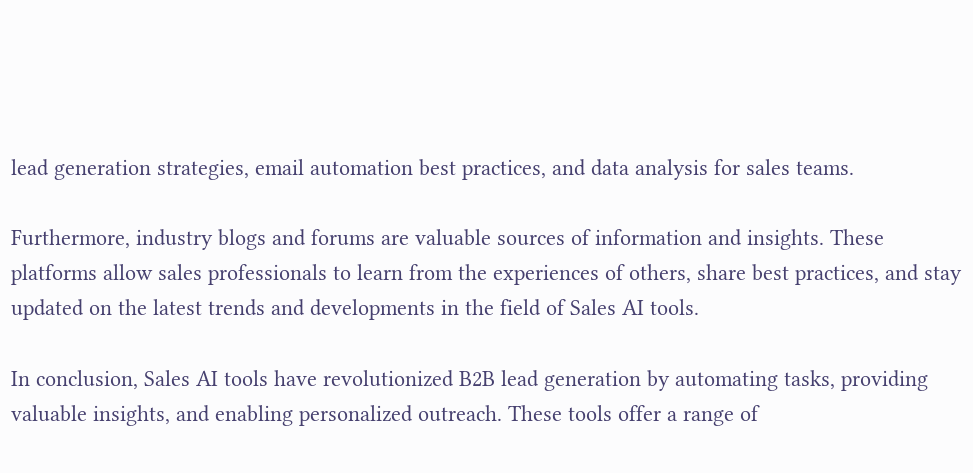lead generation strategies, email automation best practices, and data analysis for sales teams.

Furthermore, industry blogs and forums are valuable sources of information and insights. These platforms allow sales professionals to learn from the experiences of others, share best practices, and stay updated on the latest trends and developments in the field of Sales AI tools.

In conclusion, Sales AI tools have revolutionized B2B lead generation by automating tasks, providing valuable insights, and enabling personalized outreach. These tools offer a range of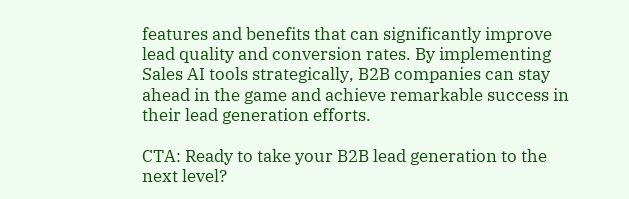features and benefits that can significantly improve lead quality and conversion rates. By implementing Sales AI tools strategically, B2B companies can stay ahead in the game and achieve remarkable success in their lead generation efforts.

CTA: Ready to take your B2B lead generation to the next level?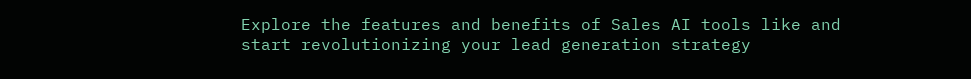Explore the features and benefits of Sales AI tools like and start revolutionizing your lead generation strategy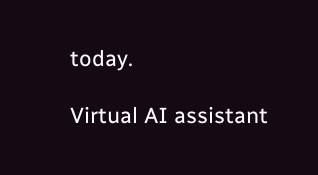today.

Virtual AI assistant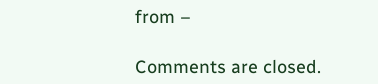from –

Comments are closed.